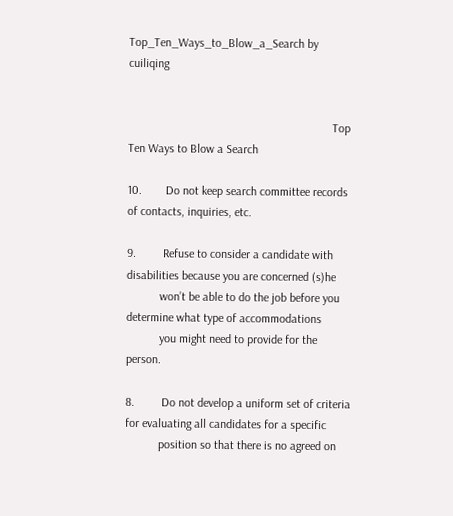Top_Ten_Ways_to_Blow_a_Search by cuiliqing


                                                                    Top Ten Ways to Blow a Search

10.        Do not keep search committee records of contacts, inquiries, etc.

9.         Refuse to consider a candidate with disabilities because you are concerned (s)he
           won’t be able to do the job before you determine what type of accommodations
           you might need to provide for the person.

8.         Do not develop a uniform set of criteria for evaluating all candidates for a specific
           position so that there is no agreed on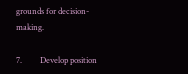grounds for decision-making.

7.         Develop position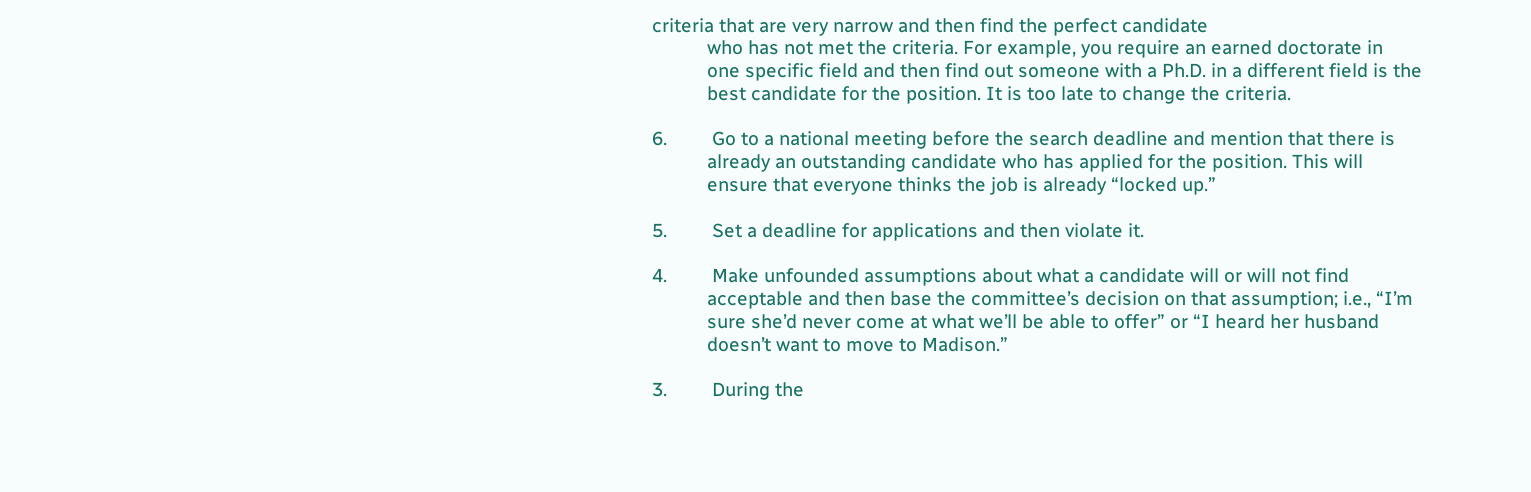criteria that are very narrow and then find the perfect candidate
           who has not met the criteria. For example, you require an earned doctorate in
           one specific field and then find out someone with a Ph.D. in a different field is the
           best candidate for the position. It is too late to change the criteria.

6.         Go to a national meeting before the search deadline and mention that there is
           already an outstanding candidate who has applied for the position. This will
           ensure that everyone thinks the job is already “locked up.”

5.         Set a deadline for applications and then violate it.

4.         Make unfounded assumptions about what a candidate will or will not find
           acceptable and then base the committee’s decision on that assumption; i.e., “I’m
           sure she’d never come at what we’ll be able to offer” or “I heard her husband
           doesn’t want to move to Madison.”

3.         During the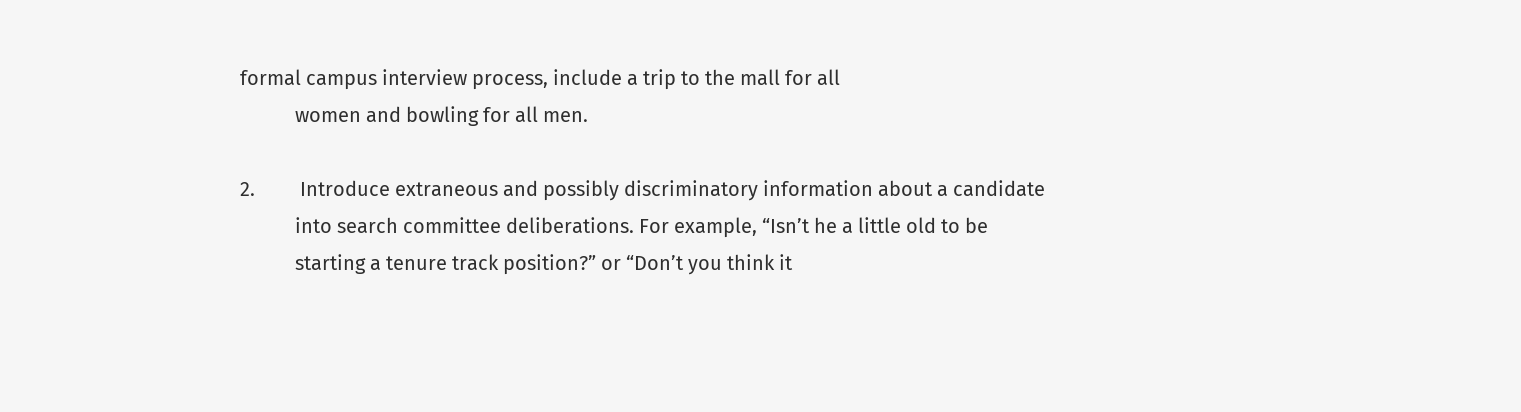formal campus interview process, include a trip to the mall for all
           women and bowling for all men.

2.         Introduce extraneous and possibly discriminatory information about a candidate
           into search committee deliberations. For example, “Isn’t he a little old to be
           starting a tenure track position?” or “Don’t you think it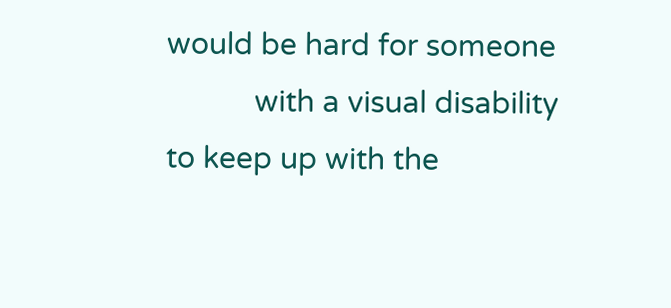would be hard for someone
           with a visual disability to keep up with the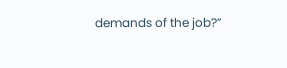demands of the job?”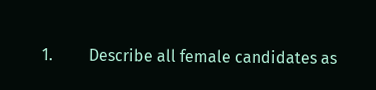1.         Describe all female candidates as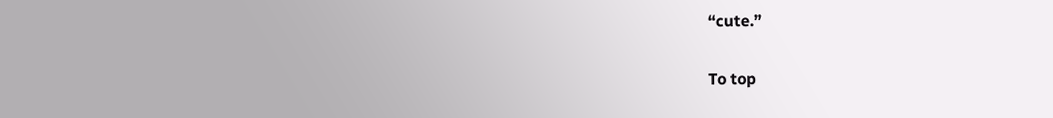“cute.”


To top